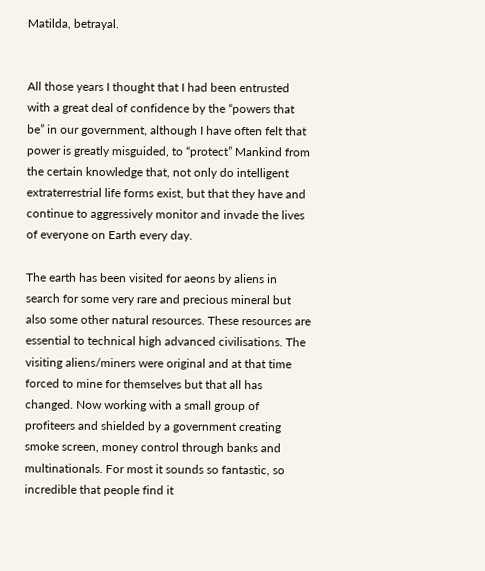Matilda, betrayal.


All those years I thought that I had been entrusted with a great deal of confidence by the “powers that be” in our government, although I have often felt that power is greatly misguided, to “protect” Mankind from the certain knowledge that, not only do intelligent extraterrestrial life forms exist, but that they have and continue to aggressively monitor and invade the lives of everyone on Earth every day.

The earth has been visited for aeons by aliens in search for some very rare and precious mineral but also some other natural resources. These resources are essential to technical high advanced civilisations. The visiting aliens/miners were original and at that time forced to mine for themselves but that all has changed. Now working with a small group of profiteers and shielded by a government creating smoke screen, money control through banks and multinationals. For most it sounds so fantastic, so incredible that people find it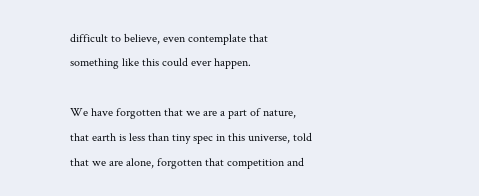difficult to believe, even contemplate that something like this could ever happen.

We have forgotten that we are a part of nature, that earth is less than tiny spec in this universe, told that we are alone, forgotten that competition and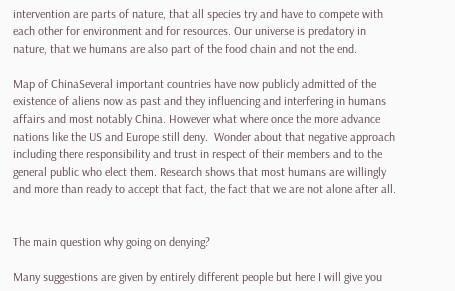intervention are parts of nature, that all species try and have to compete with each other for environment and for resources. Our universe is predatory in nature, that we humans are also part of the food chain and not the end.

Map of ChinaSeveral important countries have now publicly admitted of the existence of aliens now as past and they influencing and interfering in humans affairs and most notably China. However what where once the more advance nations like the US and Europe still deny.  Wonder about that negative approach including there responsibility and trust in respect of their members and to the general public who elect them. Research shows that most humans are willingly and more than ready to accept that fact, the fact that we are not alone after all.


The main question why going on denying?

Many suggestions are given by entirely different people but here I will give you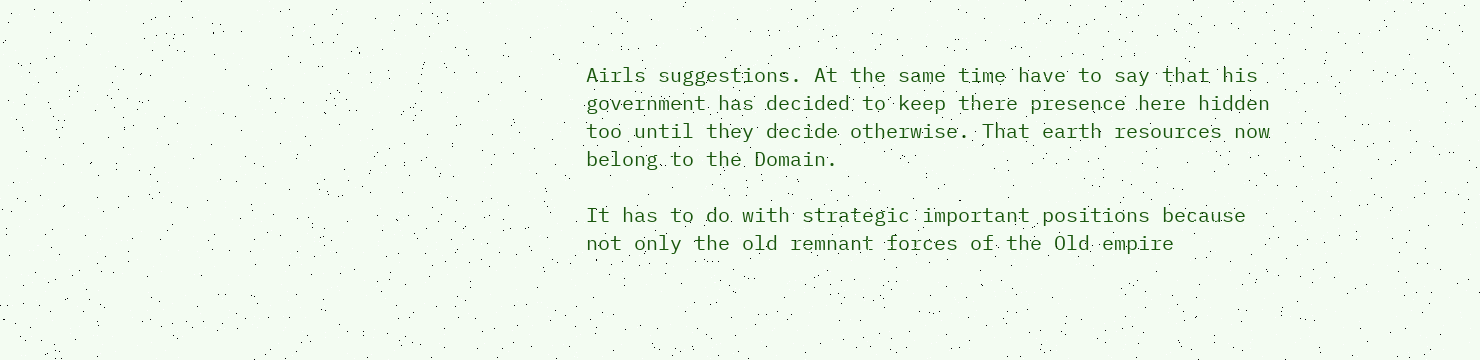Airls suggestions. At the same time have to say that his government has decided to keep there presence here hidden too until they decide otherwise. That earth resources now belong to the Domain.

It has to do with strategic important positions because not only the old remnant forces of the Old empire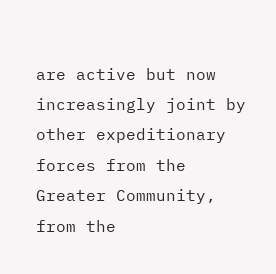are active but now increasingly joint by other expeditionary forces from the Greater Community, from the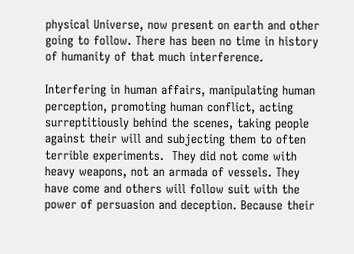physical Universe, now present on earth and other going to follow. There has been no time in history of humanity of that much interference.

Interfering in human affairs, manipulating human perception, promoting human conflict, acting surreptitiously behind the scenes, taking people against their will and subjecting them to often terrible experiments.  They did not come with heavy weapons, not an armada of vessels. They have come and others will follow suit with the power of persuasion and deception. Because their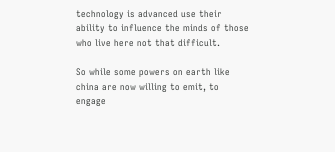technology is advanced use their ability to influence the minds of those who live here not that difficult.

So while some powers on earth like china are now willing to emit, to engage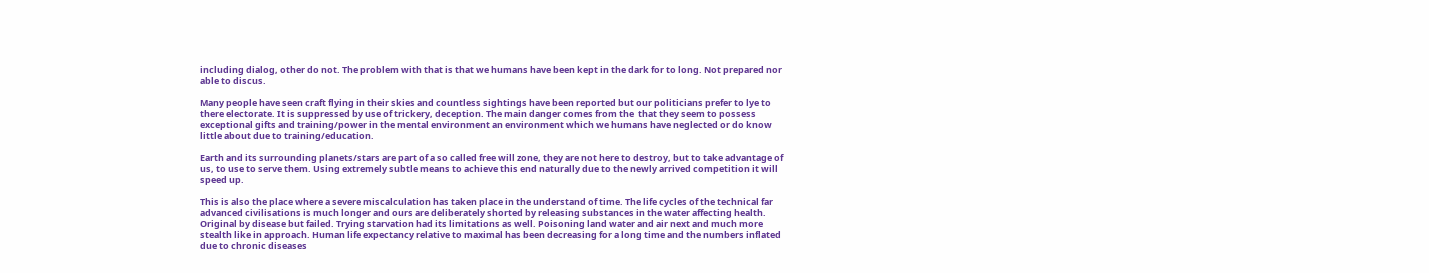including dialog, other do not. The problem with that is that we humans have been kept in the dark for to long. Not prepared nor able to discus.

Many people have seen craft flying in their skies and countless sightings have been reported but our politicians prefer to lye to there electorate. It is suppressed by use of trickery, deception. The main danger comes from the  that they seem to possess exceptional gifts and training/power in the mental environment an environment which we humans have neglected or do know little about due to training/education.

Earth and its surrounding planets/stars are part of a so called free will zone, they are not here to destroy, but to take advantage of us, to use to serve them. Using extremely subtle means to achieve this end naturally due to the newly arrived competition it will speed up.

This is also the place where a severe miscalculation has taken place in the understand of time. The life cycles of the technical far advanced civilisations is much longer and ours are deliberately shorted by releasing substances in the water affecting health. Original by disease but failed. Trying starvation had its limitations as well. Poisoning land water and air next and much more stealth like in approach. Human life expectancy relative to maximal has been decreasing for a long time and the numbers inflated due to chronic diseases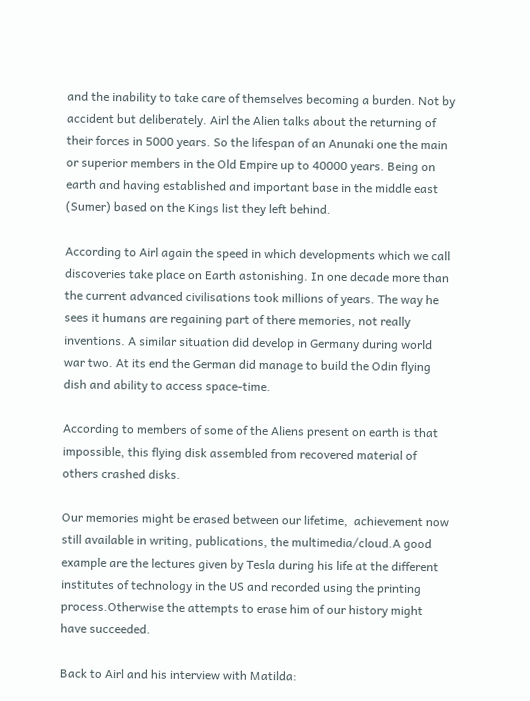and the inability to take care of themselves becoming a burden. Not by accident but deliberately. Airl the Alien talks about the returning of their forces in 5000 years. So the lifespan of an Anunaki one the main or superior members in the Old Empire up to 40000 years. Being on earth and having established and important base in the middle east (Sumer) based on the Kings list they left behind.

According to Airl again the speed in which developments which we call discoveries take place on Earth astonishing. In one decade more than the current advanced civilisations took millions of years. The way he sees it humans are regaining part of there memories, not really inventions. A similar situation did develop in Germany during world war two. At its end the German did manage to build the Odin flying dish and ability to access space-time.

According to members of some of the Aliens present on earth is that impossible, this flying disk assembled from recovered material of others crashed disks.

Our memories might be erased between our lifetime,  achievement now still available in writing, publications, the multimedia/cloud.A good example are the lectures given by Tesla during his life at the different institutes of technology in the US and recorded using the printing process.Otherwise the attempts to erase him of our history might have succeeded.

Back to Airl and his interview with Matilda: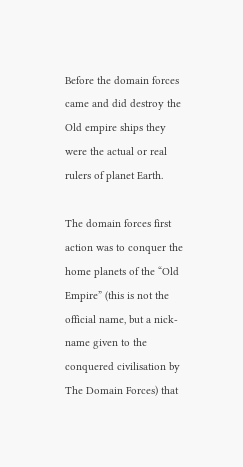Before the domain forces came and did destroy the Old empire ships they were the actual or real rulers of planet Earth.

The domain forces first action was to conquer the home planets of the “Old Empire” (this is not the official name, but a nick-name given to the conquered civilisation by The Domain Forces) that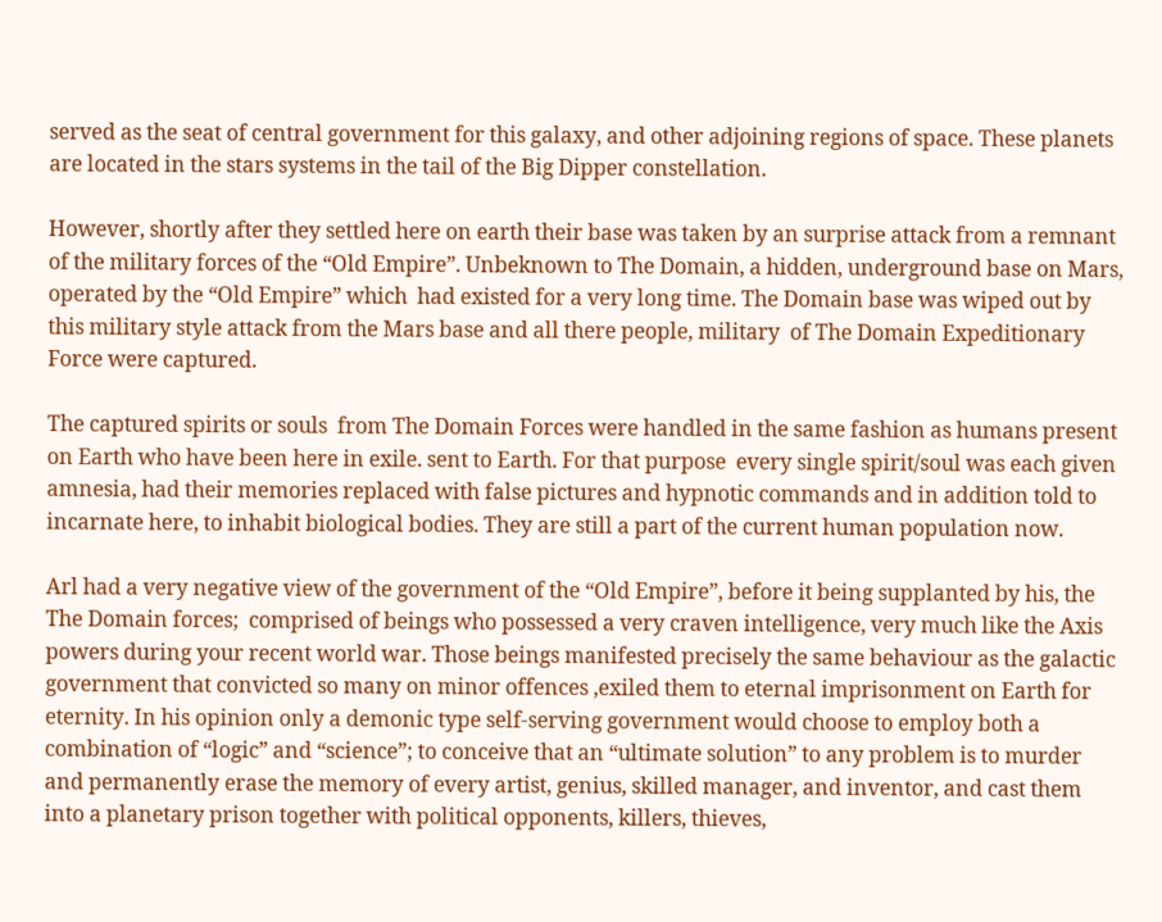served as the seat of central government for this galaxy, and other adjoining regions of space. These planets are located in the stars systems in the tail of the Big Dipper constellation.

However, shortly after they settled here on earth their base was taken by an surprise attack from a remnant of the military forces of the “Old Empire”. Unbeknown to The Domain, a hidden, underground base on Mars, operated by the “Old Empire” which  had existed for a very long time. The Domain base was wiped out by this military style attack from the Mars base and all there people, military  of The Domain Expeditionary Force were captured.

The captured spirits or souls  from The Domain Forces were handled in the same fashion as humans present on Earth who have been here in exile. sent to Earth. For that purpose  every single spirit/soul was each given amnesia, had their memories replaced with false pictures and hypnotic commands and in addition told to incarnate here, to inhabit biological bodies. They are still a part of the current human population now.

Arl had a very negative view of the government of the “Old Empire”, before it being supplanted by his, the The Domain forces;  comprised of beings who possessed a very craven intelligence, very much like the Axis powers during your recent world war. Those beings manifested precisely the same behaviour as the galactic government that convicted so many on minor offences ,exiled them to eternal imprisonment on Earth for eternity. In his opinion only a demonic type self-serving government would choose to employ both a combination of “logic” and “science”; to conceive that an “ultimate solution” to any problem is to murder and permanently erase the memory of every artist, genius, skilled manager, and inventor, and cast them into a planetary prison together with political opponents, killers, thieves,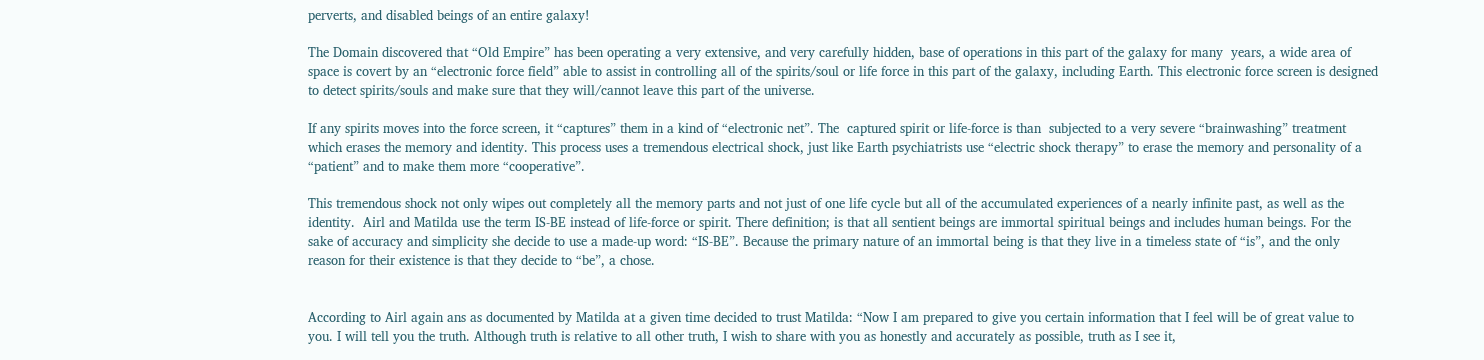perverts, and disabled beings of an entire galaxy!

The Domain discovered that “Old Empire” has been operating a very extensive, and very carefully hidden, base of operations in this part of the galaxy for many  years, a wide area of space is covert by an “electronic force field” able to assist in controlling all of the spirits/soul or life force in this part of the galaxy, including Earth. This electronic force screen is designed to detect spirits/souls and make sure that they will/cannot leave this part of the universe.

If any spirits moves into the force screen, it “captures” them in a kind of “electronic net”. The  captured spirit or life-force is than  subjected to a very severe “brainwashing” treatment which erases the memory and identity. This process uses a tremendous electrical shock, just like Earth psychiatrists use “electric shock therapy” to erase the memory and personality of a “patient” and to make them more “cooperative”.

This tremendous shock not only wipes out completely all the memory parts and not just of one life cycle but all of the accumulated experiences of a nearly infinite past, as well as the identity.  Airl and Matilda use the term IS-BE instead of life-force or spirit. There definition; is that all sentient beings are immortal spiritual beings and includes human beings. For the sake of accuracy and simplicity she decide to use a made-up word: “IS-BE”. Because the primary nature of an immortal being is that they live in a timeless state of “is”, and the only reason for their existence is that they decide to “be”, a chose.


According to Airl again ans as documented by Matilda at a given time decided to trust Matilda: “Now I am prepared to give you certain information that I feel will be of great value to you. I will tell you the truth. Although truth is relative to all other truth, I wish to share with you as honestly and accurately as possible, truth as I see it,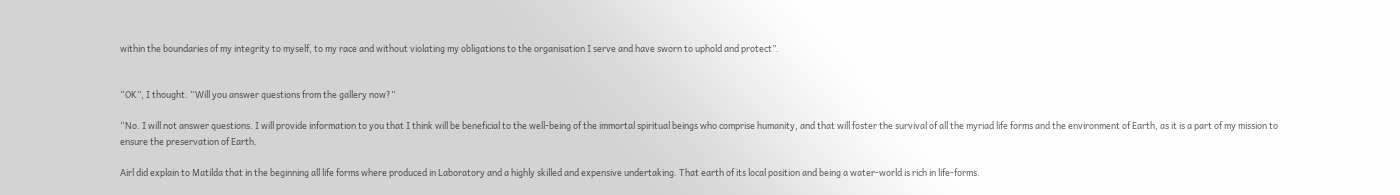within the boundaries of my integrity to myself, to my race and without violating my obligations to the organisation I serve and have sworn to uphold and protect”.


“OK”, I thought. “Will you answer questions from the gallery now?”

“No. I will not answer questions. I will provide information to you that I think will be beneficial to the well-being of the immortal spiritual beings who comprise humanity, and that will foster the survival of all the myriad life forms and the environment of Earth, as it is a part of my mission to ensure the preservation of Earth.

Airl did explain to Matilda that in the beginning all life forms where produced in Laboratory and a highly skilled and expensive undertaking. That earth of its local position and being a water-world is rich in life-forms.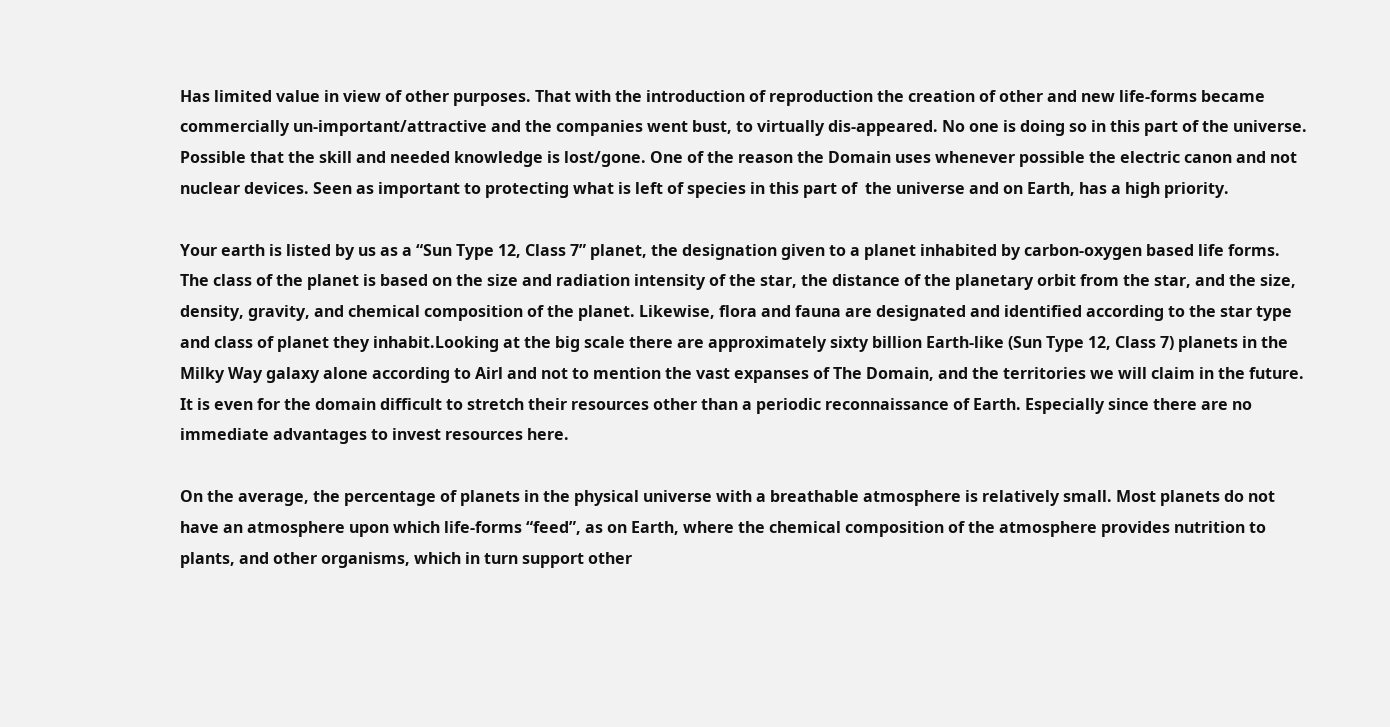Has limited value in view of other purposes. That with the introduction of reproduction the creation of other and new life-forms became commercially un-important/attractive and the companies went bust, to virtually dis-appeared. No one is doing so in this part of the universe. Possible that the skill and needed knowledge is lost/gone. One of the reason the Domain uses whenever possible the electric canon and not nuclear devices. Seen as important to protecting what is left of species in this part of  the universe and on Earth, has a high priority.

Your earth is listed by us as a “Sun Type 12, Class 7” planet, the designation given to a planet inhabited by carbon-oxygen based life forms. The class of the planet is based on the size and radiation intensity of the star, the distance of the planetary orbit from the star, and the size, density, gravity, and chemical composition of the planet. Likewise, flora and fauna are designated and identified according to the star type and class of planet they inhabit.Looking at the big scale there are approximately sixty billion Earth-like (Sun Type 12, Class 7) planets in the Milky Way galaxy alone according to Airl and not to mention the vast expanses of The Domain, and the territories we will claim in the future. It is even for the domain difficult to stretch their resources other than a periodic reconnaissance of Earth. Especially since there are no immediate advantages to invest resources here.

On the average, the percentage of planets in the physical universe with a breathable atmosphere is relatively small. Most planets do not have an atmosphere upon which life-forms “feed”, as on Earth, where the chemical composition of the atmosphere provides nutrition to plants, and other organisms, which in turn support other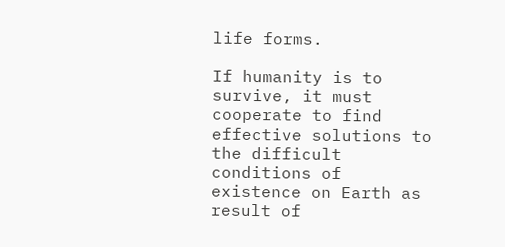life forms.

If humanity is to survive, it must cooperate to find effective solutions to the difficult conditions of existence on Earth as result of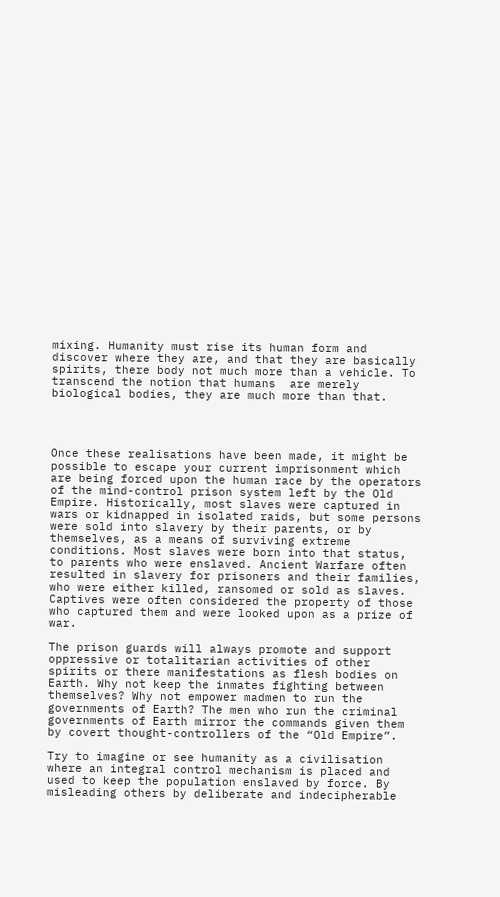mixing. Humanity must rise its human form and discover where they are, and that they are basically spirits, there body not much more than a vehicle. To transcend the notion that humans  are merely biological bodies, they are much more than that.




Once these realisations have been made, it might be possible to escape your current imprisonment which are being forced upon the human race by the operators of the mind-control prison system left by the Old Empire. Historically, most slaves were captured in wars or kidnapped in isolated raids, but some persons were sold into slavery by their parents, or by themselves, as a means of surviving extreme conditions. Most slaves were born into that status, to parents who were enslaved. Ancient Warfare often resulted in slavery for prisoners and their families, who were either killed, ransomed or sold as slaves. Captives were often considered the property of those who captured them and were looked upon as a prize of war.

The prison guards will always promote and support oppressive or totalitarian activities of other spirits or there manifestations as flesh bodies on Earth. Why not keep the inmates fighting between themselves? Why not empower madmen to run the governments of Earth? The men who run the criminal governments of Earth mirror the commands given them by covert thought-controllers of the “Old Empire”.

Try to imagine or see humanity as a civilisation where an integral control mechanism is placed and used to keep the population enslaved by force. By misleading others by deliberate and indecipherable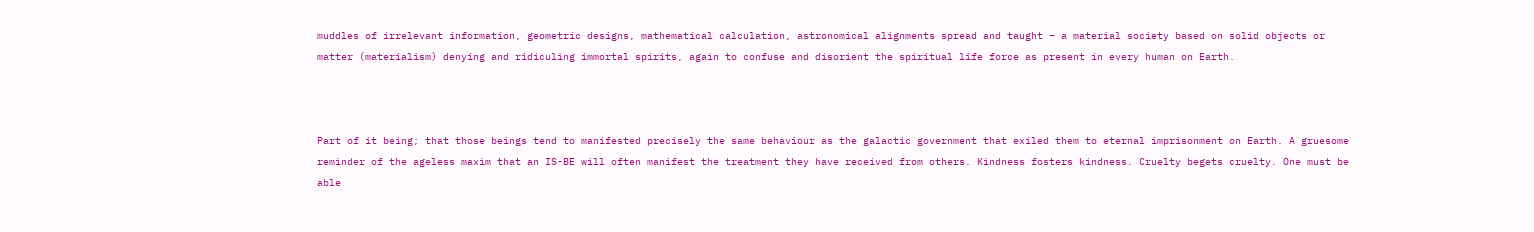muddles of irrelevant information, geometric designs, mathematical calculation, astronomical alignments spread and taught – a material society based on solid objects or matter (materialism) denying and ridiculing immortal spirits, again to confuse and disorient the spiritual life force as present in every human on Earth.



Part of it being; that those beings tend to manifested precisely the same behaviour as the galactic government that exiled them to eternal imprisonment on Earth. A gruesome reminder of the ageless maxim that an IS-BE will often manifest the treatment they have received from others. Kindness fosters kindness. Cruelty begets cruelty. One must be able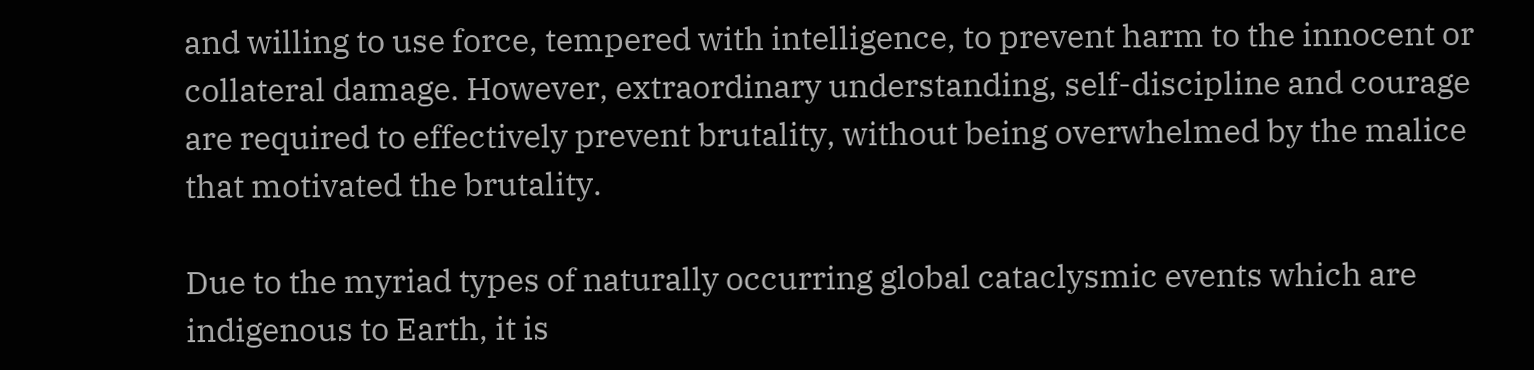and willing to use force, tempered with intelligence, to prevent harm to the innocent or collateral damage. However, extraordinary understanding, self-discipline and courage are required to effectively prevent brutality, without being overwhelmed by the malice that motivated the brutality.

Due to the myriad types of naturally occurring global cataclysmic events which are indigenous to Earth, it is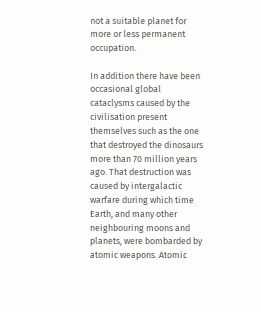not a suitable planet for more or less permanent occupation.

In addition there have been occasional global cataclysms caused by the civilisation present themselves such as the one that destroyed the dinosaurs more than 70 million years ago. That destruction was caused by intergalactic warfare during which time Earth, and many other neighbouring moons and planets, were bombarded by atomic weapons. Atomic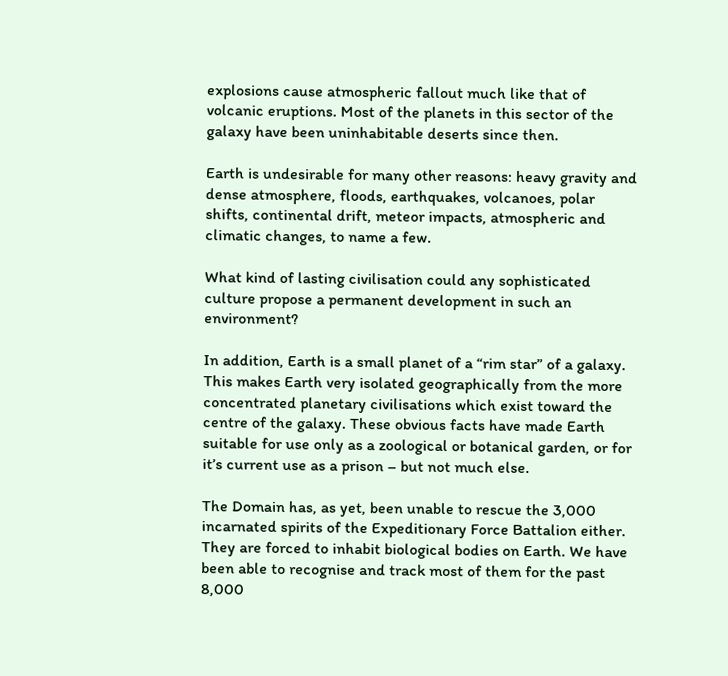explosions cause atmospheric fallout much like that of volcanic eruptions. Most of the planets in this sector of the galaxy have been uninhabitable deserts since then.

Earth is undesirable for many other reasons: heavy gravity and dense atmosphere, floods, earthquakes, volcanoes, polar shifts, continental drift, meteor impacts, atmospheric and climatic changes, to name a few.

What kind of lasting civilisation could any sophisticated culture propose a permanent development in such an environment?

In addition, Earth is a small planet of a “rim star” of a galaxy. This makes Earth very isolated geographically from the more concentrated planetary civilisations which exist toward the centre of the galaxy. These obvious facts have made Earth suitable for use only as a zoological or botanical garden, or for it’s current use as a prison – but not much else.

The Domain has, as yet, been unable to rescue the 3,000 incarnated spirits of the Expeditionary Force Battalion either. They are forced to inhabit biological bodies on Earth. We have been able to recognise and track most of them for the past 8,000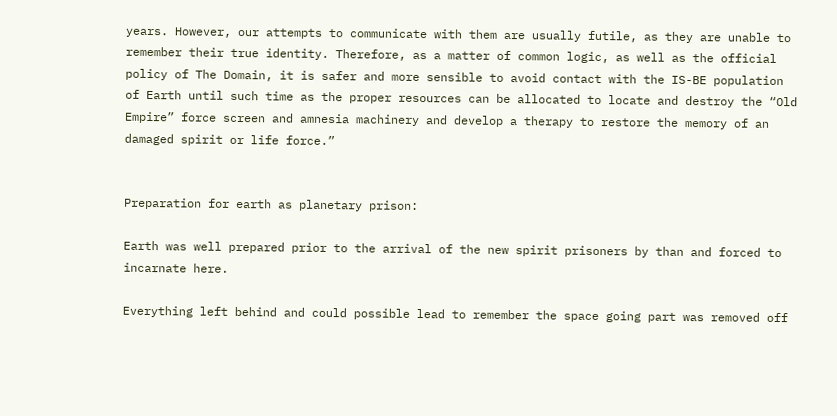years. However, our attempts to communicate with them are usually futile, as they are unable to remember their true identity. Therefore, as a matter of common logic, as well as the official policy of The Domain, it is safer and more sensible to avoid contact with the IS-BE population of Earth until such time as the proper resources can be allocated to locate and destroy the “Old Empire” force screen and amnesia machinery and develop a therapy to restore the memory of an damaged spirit or life force.”


Preparation for earth as planetary prison:

Earth was well prepared prior to the arrival of the new spirit prisoners by than and forced to incarnate here.

Everything left behind and could possible lead to remember the space going part was removed off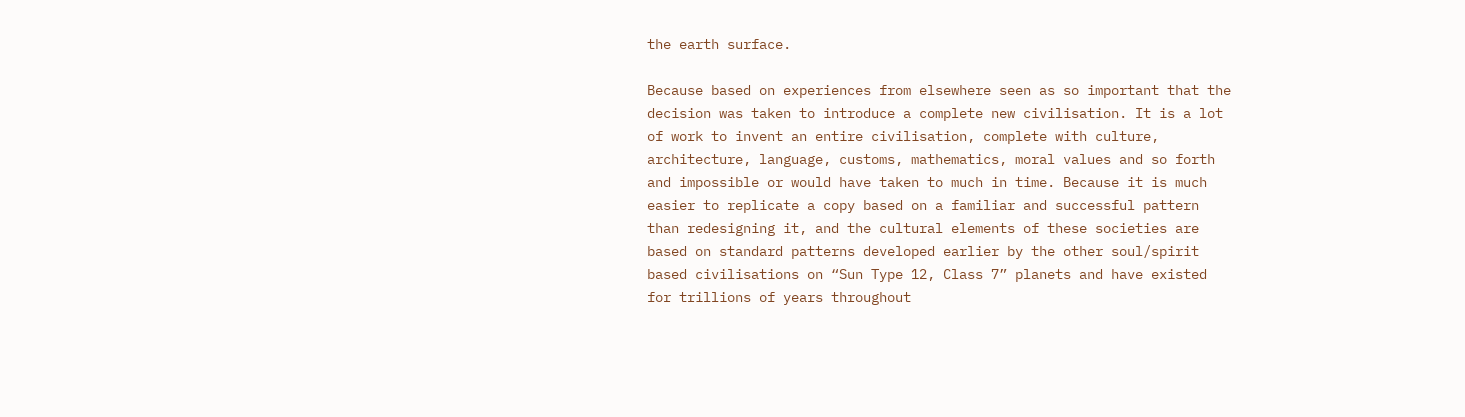the earth surface.

Because based on experiences from elsewhere seen as so important that the decision was taken to introduce a complete new civilisation. It is a lot of work to invent an entire civilisation, complete with culture, architecture, language, customs, mathematics, moral values and so forth and impossible or would have taken to much in time. Because it is much easier to replicate a copy based on a familiar and successful pattern than redesigning it, and the cultural elements of these societies are based on standard patterns developed earlier by the other soul/spirit based civilisations on “Sun Type 12, Class 7” planets and have existed for trillions of years throughout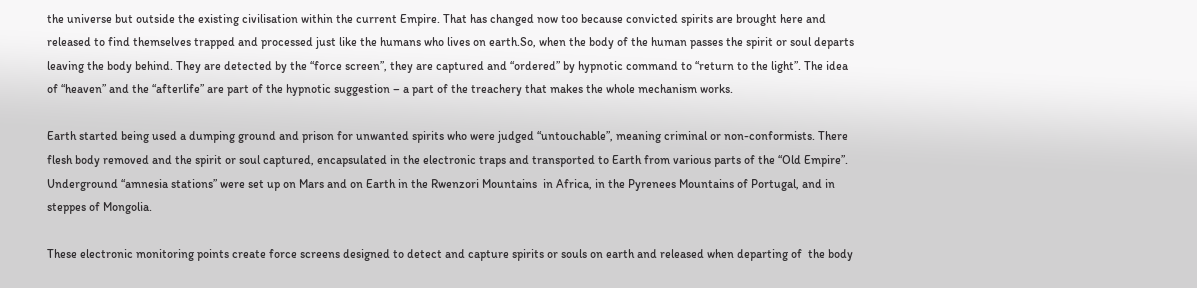the universe but outside the existing civilisation within the current Empire. That has changed now too because convicted spirits are brought here and released to find themselves trapped and processed just like the humans who lives on earth.So, when the body of the human passes the spirit or soul departs leaving the body behind. They are detected by the “force screen”, they are captured and “ordered” by hypnotic command to “return to the light”. The idea of “heaven” and the “afterlife” are part of the hypnotic suggestion – a part of the treachery that makes the whole mechanism works.

Earth started being used a dumping ground and prison for unwanted spirits who were judged “untouchable”, meaning criminal or non-conformists. There flesh body removed and the spirit or soul captured, encapsulated in the electronic traps and transported to Earth from various parts of the “Old Empire”. Underground “amnesia stations” were set up on Mars and on Earth in the Rwenzori Mountains  in Africa, in the Pyrenees Mountains of Portugal, and in steppes of Mongolia.

These electronic monitoring points create force screens designed to detect and capture spirits or souls on earth and released when departing of  the body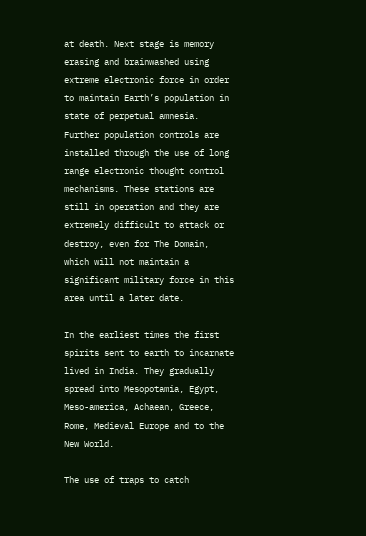at death. Next stage is memory erasing and brainwashed using extreme electronic force in order to maintain Earth’s population in state of perpetual amnesia. Further population controls are installed through the use of long range electronic thought control mechanisms. These stations are still in operation and they are extremely difficult to attack or destroy, even for The Domain, which will not maintain a significant military force in this area until a later date.

In the earliest times the first spirits sent to earth to incarnate lived in India. They gradually spread into Mesopotamia, Egypt, Meso-america, Achaean, Greece, Rome, Medieval Europe and to the New World.

The use of traps to catch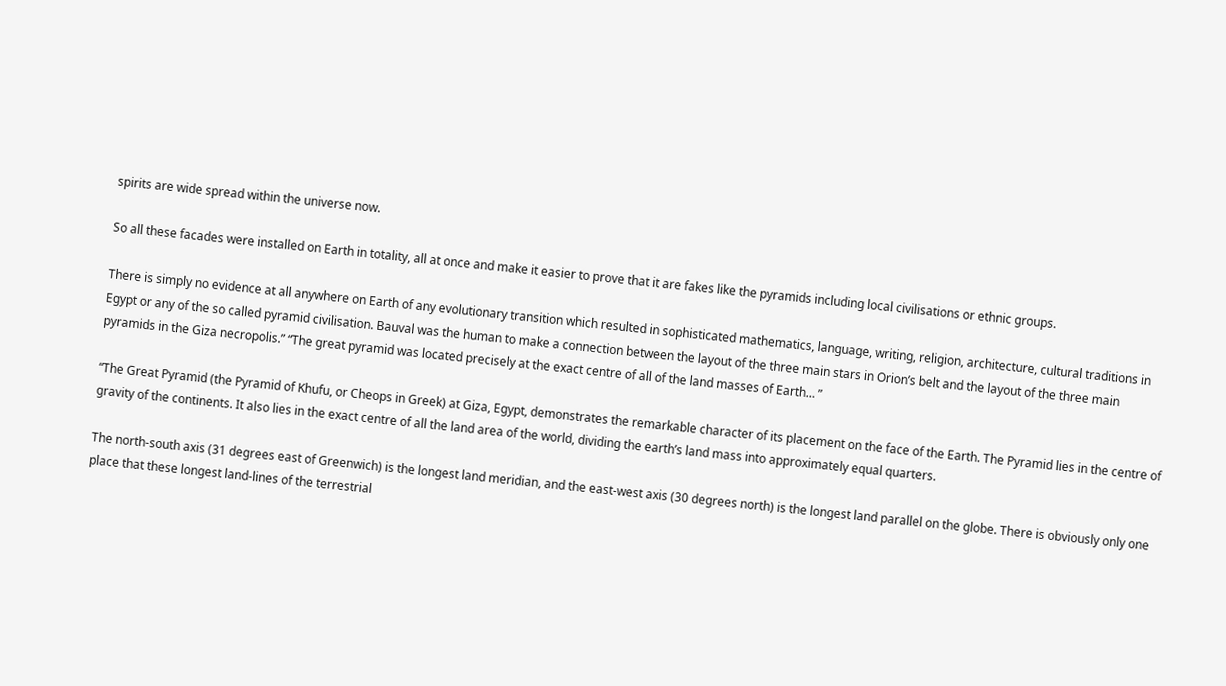spirits are wide spread within the universe now.

So all these facades were installed on Earth in totality, all at once and make it easier to prove that it are fakes like the pyramids including local civilisations or ethnic groups.

There is simply no evidence at all anywhere on Earth of any evolutionary transition which resulted in sophisticated mathematics, language, writing, religion, architecture, cultural traditions in Egypt or any of the so called pyramid civilisation. Bauval was the human to make a connection between the layout of the three main stars in Orion’s belt and the layout of the three main pyramids in the Giza necropolis.” “The great pyramid was located precisely at the exact centre of all of the land masses of Earth… ”

“The Great Pyramid (the Pyramid of Khufu, or Cheops in Greek) at Giza, Egypt, demonstrates the remarkable character of its placement on the face of the Earth. The Pyramid lies in the centre of gravity of the continents. It also lies in the exact centre of all the land area of the world, dividing the earth’s land mass into approximately equal quarters.

The north-south axis (31 degrees east of Greenwich) is the longest land meridian, and the east-west axis (30 degrees north) is the longest land parallel on the globe. There is obviously only one place that these longest land-lines of the terrestrial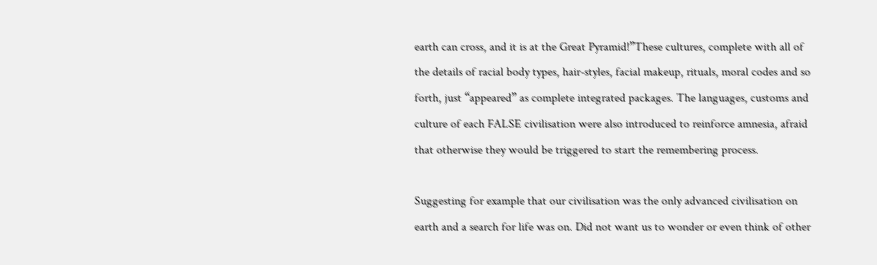earth can cross, and it is at the Great Pyramid!”These cultures, complete with all of the details of racial body types, hair-styles, facial makeup, rituals, moral codes and so forth, just “appeared” as complete integrated packages. The languages, customs and culture of each FALSE civilisation were also introduced to reinforce amnesia, afraid that otherwise they would be triggered to start the remembering process.

Suggesting for example that our civilisation was the only advanced civilisation on earth and a search for life was on. Did not want us to wonder or even think of other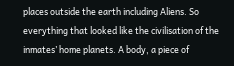places outside the earth including Aliens. So everything that looked like the civilisation of the inmates’ home planets. A body, a piece of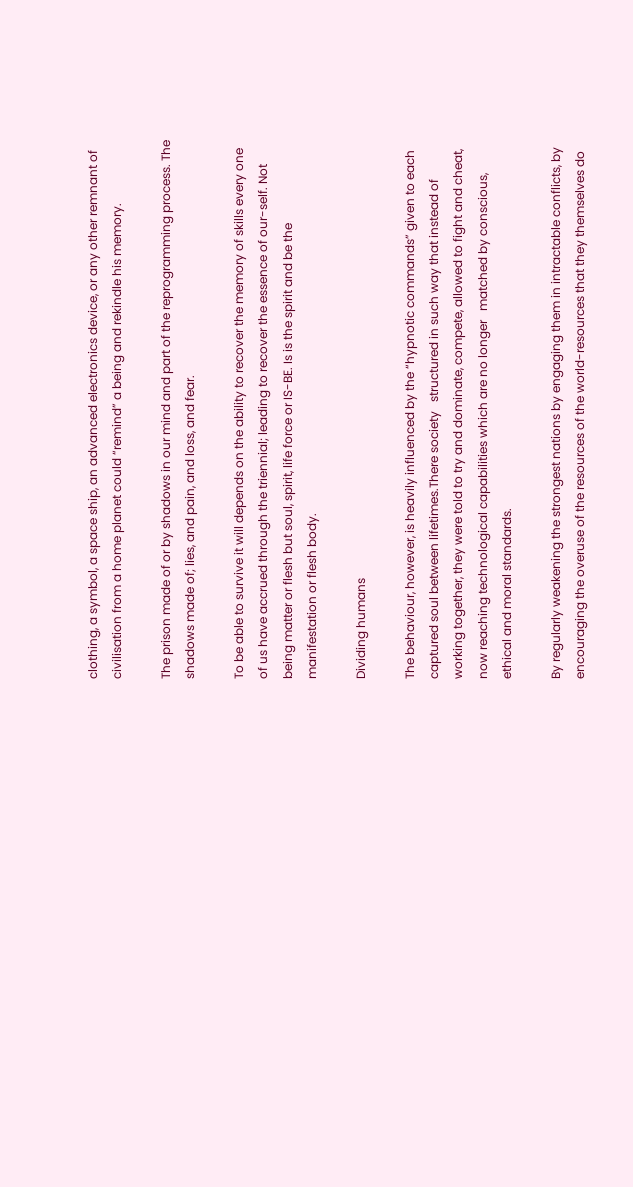clothing, a symbol, a space ship, an advanced electronics device, or any other remnant of civilisation from a home planet could “remind” a being and rekindle his memory.

The prison made of or by shadows in our mind and part of the reprogramming process. The shadows made of; lies, and pain, and loss, and fear.

To be able to survive it will depends on the ability to recover the memory of skills every one of us have accrued through the triennial; leading to recover the essence of our-self. Not being matter or flesh but soul, spirit, life force or IS-BE. Is is the spirit and be the manifestation or flesh body.

Dividing humans

The behaviour, however, is heavily influenced by the “hypnotic commands” given to each captured soul between lifetimes.There society   structured in such way that instead of working together, they were told to try and dominate, compete, allowed to fight and cheat, now reaching technological capabilities which are no longer   matched by conscious, ethical and moral standards.

By regularly weakening the strongest nations by engaging them in intractable conflicts, by encouraging the overuse of the resources of the world-resources that they themselves do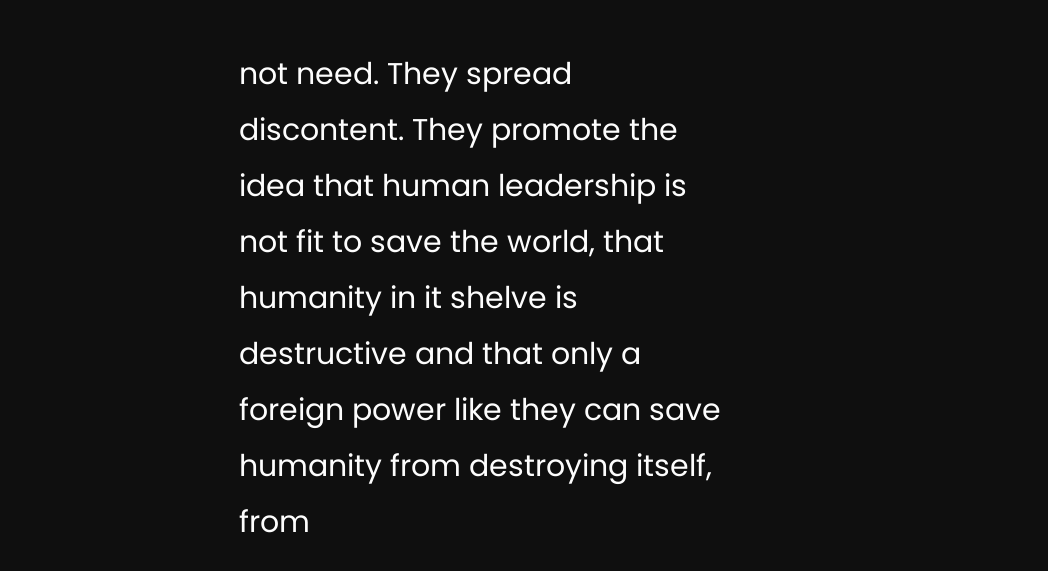not need. They spread discontent. They promote the idea that human leadership is not fit to save the world, that humanity in it shelve is destructive and that only a foreign power like they can save humanity from destroying itself, from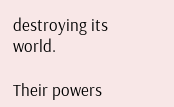destroying its world.

Their powers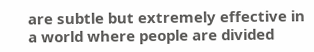are subtle but extremely effective in a world where people are divided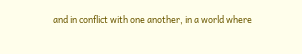and in conflict with one another, in a world where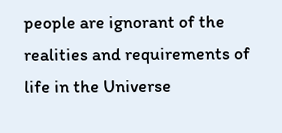people are ignorant of the realities and requirements of life in the Universe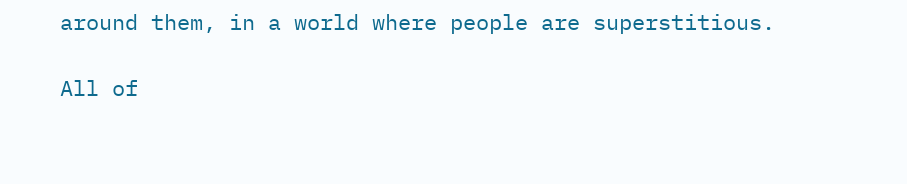around them, in a world where people are superstitious.

All of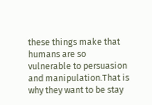these things make that humans are so vulnerable to persuasion and manipulation.That is why they want to be stay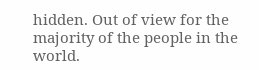hidden. Out of view for the majority of the people in the world.